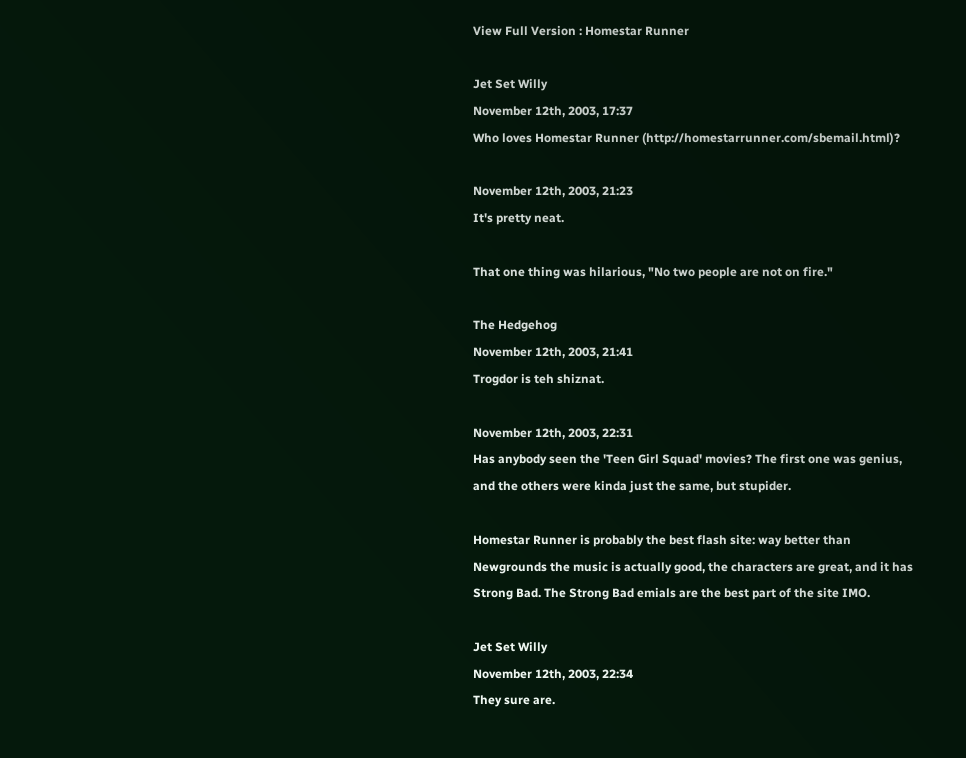View Full Version : Homestar Runner

Jet Set Willy
November 12th, 2003, 17:37
Who loves Homestar Runner (http://homestarrunner.com/sbemail.html)?

November 12th, 2003, 21:23
It's pretty neat.

That one thing was hilarious, "No two people are not on fire."

The Hedgehog
November 12th, 2003, 21:41
Trogdor is teh shiznat.

November 12th, 2003, 22:31
Has anybody seen the 'Teen Girl Squad' movies? The first one was genius, and the others were kinda just the same, but stupider.

Homestar Runner is probably the best flash site: way better than Newgrounds the music is actually good, the characters are great, and it has Strong Bad. The Strong Bad emials are the best part of the site IMO.

Jet Set Willy
November 12th, 2003, 22:34
They sure are.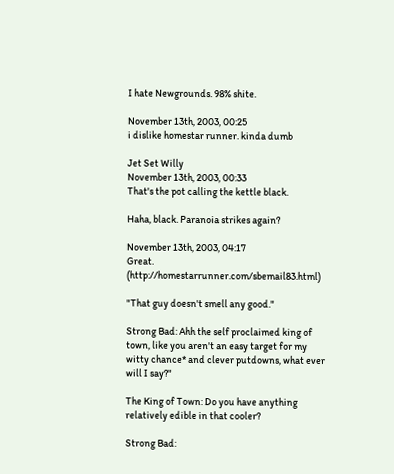I hate Newgrounds. 98% shite.

November 13th, 2003, 00:25
i dislike homestar runner. kinda dumb

Jet Set Willy
November 13th, 2003, 00:33
That's the pot calling the kettle black.

Haha, black. Paranoia strikes again?

November 13th, 2003, 04:17
Great. (http://homestarrunner.com/sbemail83.html)

"That guy doesn't smell any good."

Strong Bad: Ahh the self proclaimed king of town, like you aren't an easy target for my witty chance* and clever putdowns, what ever will I say?"

The King of Town: Do you have anything relatively edible in that cooler?

Strong Bad: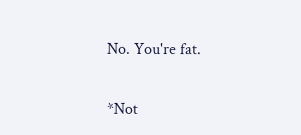No. You're fat.

*Not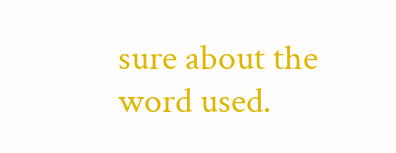sure about the word used.